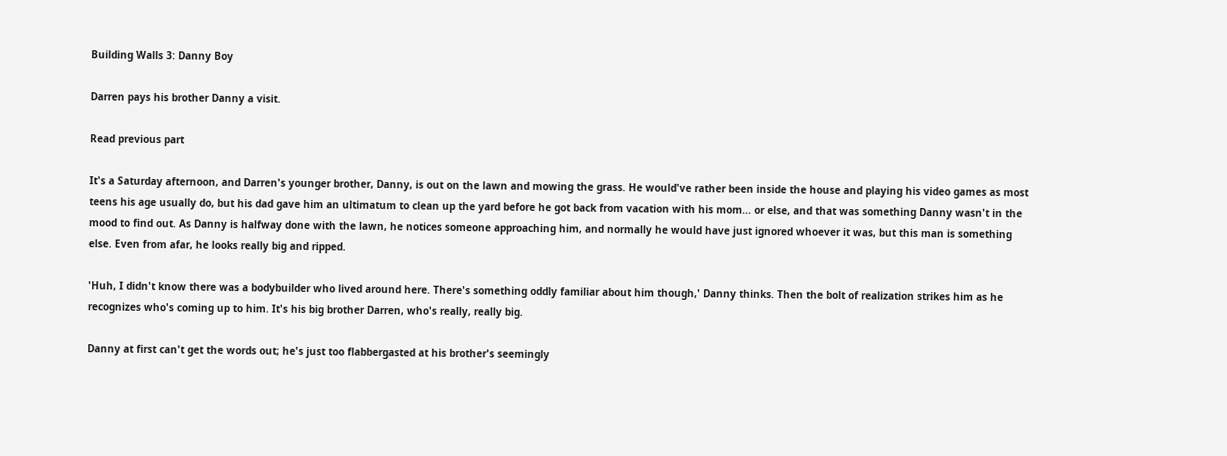Building Walls 3: Danny Boy

Darren pays his brother Danny a visit.

Read previous part

It's a Saturday afternoon, and Darren's younger brother, Danny, is out on the lawn and mowing the grass. He would've rather been inside the house and playing his video games as most teens his age usually do, but his dad gave him an ultimatum to clean up the yard before he got back from vacation with his mom... or else, and that was something Danny wasn't in the mood to find out. As Danny is halfway done with the lawn, he notices someone approaching him, and normally he would have just ignored whoever it was, but this man is something else. Even from afar, he looks really big and ripped.

'Huh, I didn't know there was a bodybuilder who lived around here. There's something oddly familiar about him though,' Danny thinks. Then the bolt of realization strikes him as he recognizes who's coming up to him. It's his big brother Darren, who's really, really big.

Danny at first can't get the words out; he's just too flabbergasted at his brother's seemingly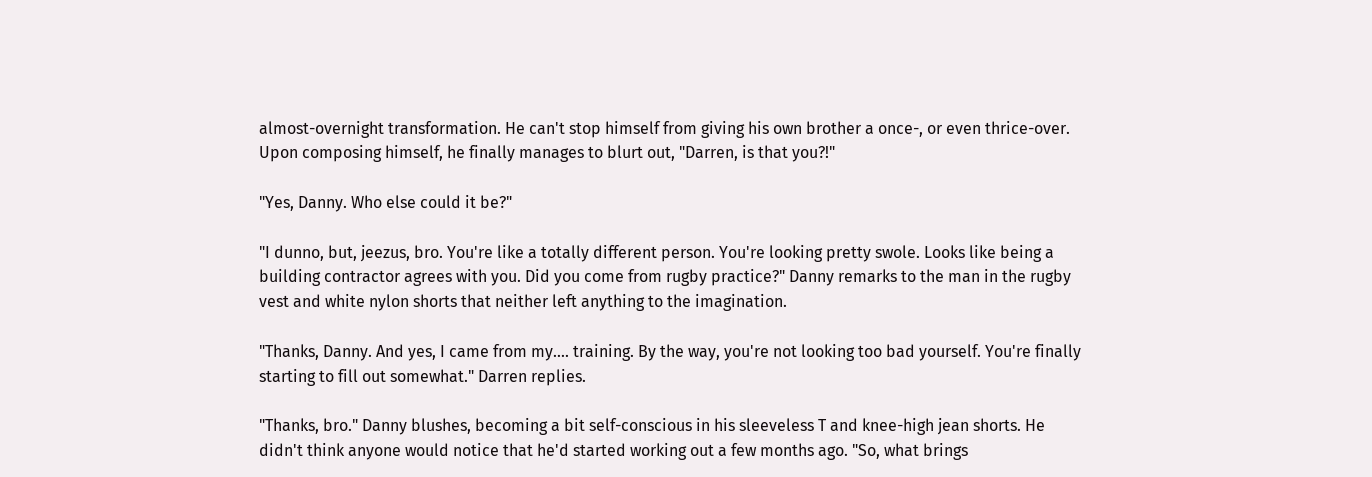almost-overnight transformation. He can't stop himself from giving his own brother a once-, or even thrice-over. Upon composing himself, he finally manages to blurt out, "Darren, is that you?!"

"Yes, Danny. Who else could it be?"

"I dunno, but, jeezus, bro. You're like a totally different person. You're looking pretty swole. Looks like being a building contractor agrees with you. Did you come from rugby practice?" Danny remarks to the man in the rugby vest and white nylon shorts that neither left anything to the imagination.

"Thanks, Danny. And yes, I came from my.... training. By the way, you're not looking too bad yourself. You're finally starting to fill out somewhat." Darren replies.

"Thanks, bro." Danny blushes, becoming a bit self-conscious in his sleeveless T and knee-high jean shorts. He didn't think anyone would notice that he'd started working out a few months ago. "So, what brings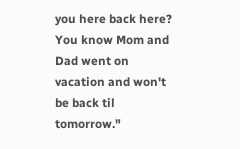you here back here? You know Mom and Dad went on vacation and won't be back til tomorrow."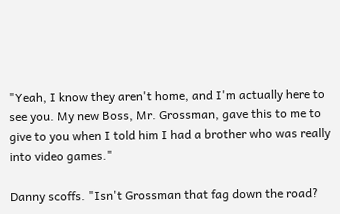"Yeah, I know they aren't home, and I'm actually here to see you. My new Boss, Mr. Grossman, gave this to me to give to you when I told him I had a brother who was really into video games."

Danny scoffs. "Isn't Grossman that fag down the road?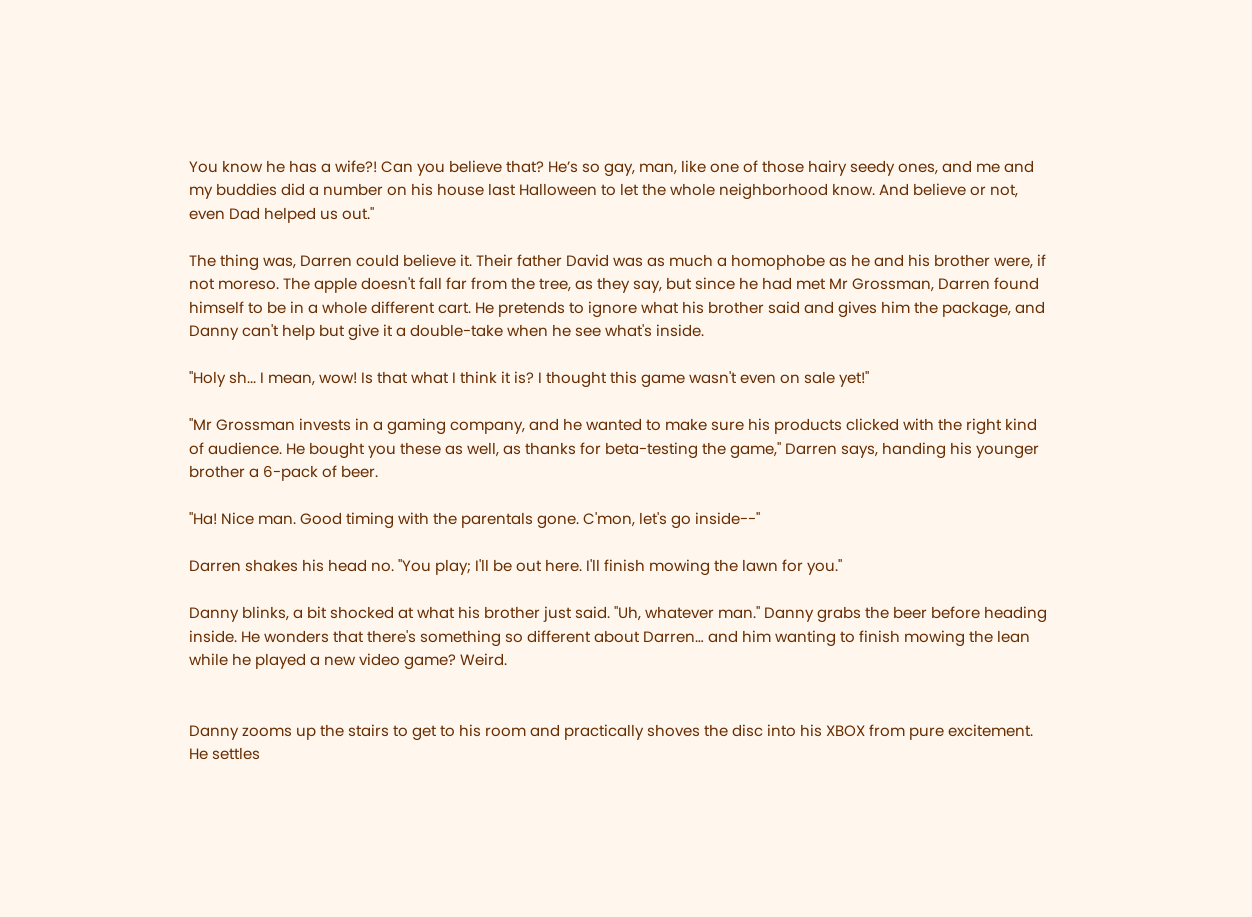You know he has a wife?! Can you believe that? He’s so gay, man, like one of those hairy seedy ones, and me and my buddies did a number on his house last Halloween to let the whole neighborhood know. And believe or not, even Dad helped us out."

The thing was, Darren could believe it. Their father David was as much a homophobe as he and his brother were, if not moreso. The apple doesn't fall far from the tree, as they say, but since he had met Mr Grossman, Darren found himself to be in a whole different cart. He pretends to ignore what his brother said and gives him the package, and Danny can't help but give it a double-take when he see what's inside.

"Holy sh... I mean, wow! Is that what I think it is? I thought this game wasn't even on sale yet!"

"Mr Grossman invests in a gaming company, and he wanted to make sure his products clicked with the right kind of audience. He bought you these as well, as thanks for beta-testing the game," Darren says, handing his younger brother a 6-pack of beer.

"Ha! Nice man. Good timing with the parentals gone. C'mon, let's go inside--"

Darren shakes his head no. "You play; I'll be out here. I'll finish mowing the lawn for you."

Danny blinks, a bit shocked at what his brother just said. "Uh, whatever man." Danny grabs the beer before heading inside. He wonders that there's something so different about Darren… and him wanting to finish mowing the lean while he played a new video game? Weird.


Danny zooms up the stairs to get to his room and practically shoves the disc into his XBOX from pure excitement. He settles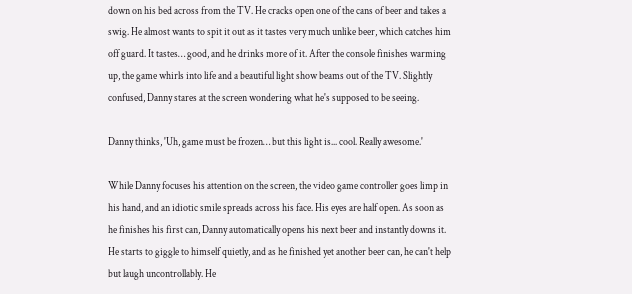down on his bed across from the TV. He cracks open one of the cans of beer and takes a swig. He almost wants to spit it out as it tastes very much unlike beer, which catches him off guard. It tastes… good, and he drinks more of it. After the console finishes warming up, the game whirls into life and a beautiful light show beams out of the TV. Slightly confused, Danny stares at the screen wondering what he's supposed to be seeing.

Danny thinks, 'Uh, game must be frozen… but this light is... cool. Really awesome.'

While Danny focuses his attention on the screen, the video game controller goes limp in his hand, and an idiotic smile spreads across his face. His eyes are half open. As soon as he finishes his first can, Danny automatically opens his next beer and instantly downs it. He starts to giggle to himself quietly, and as he finished yet another beer can, he can't help but laugh uncontrollably. He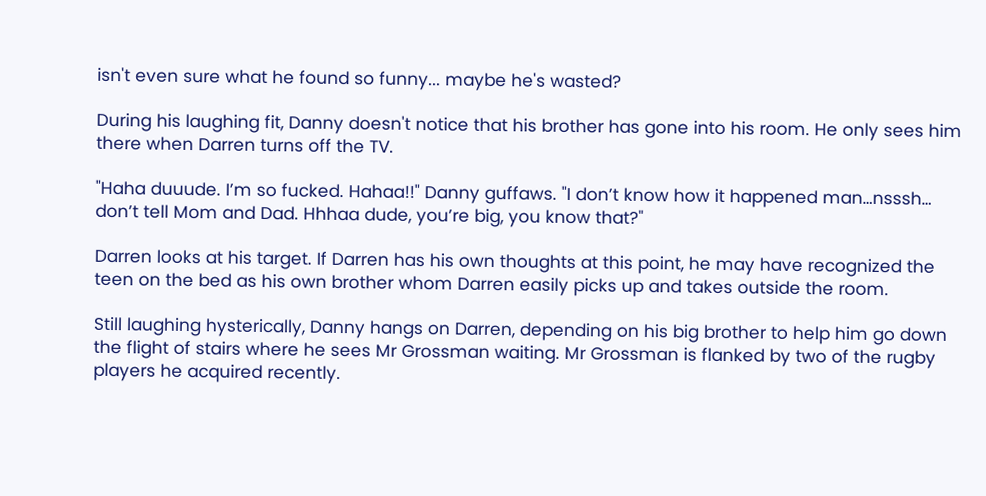isn't even sure what he found so funny... maybe he's wasted?

During his laughing fit, Danny doesn't notice that his brother has gone into his room. He only sees him there when Darren turns off the TV.

"Haha duuude. I’m so fucked. Hahaa!!" Danny guffaws. "I don’t know how it happened man…nsssh… don’t tell Mom and Dad. Hhhaa dude, you’re big, you know that?"

Darren looks at his target. If Darren has his own thoughts at this point, he may have recognized the teen on the bed as his own brother whom Darren easily picks up and takes outside the room.

Still laughing hysterically, Danny hangs on Darren, depending on his big brother to help him go down the flight of stairs where he sees Mr Grossman waiting. Mr Grossman is flanked by two of the rugby players he acquired recently.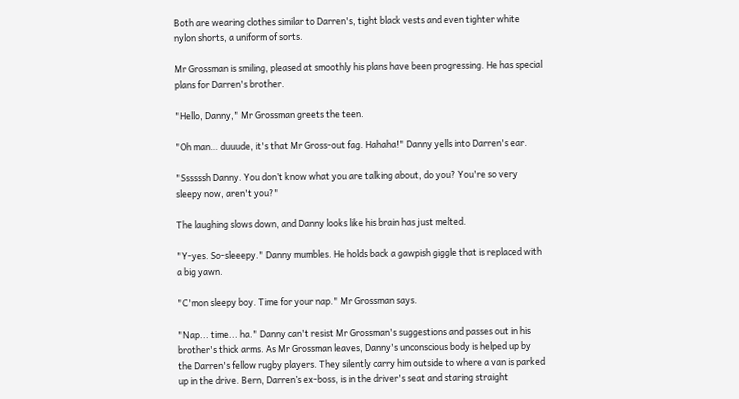Both are wearing clothes similar to Darren's, tight black vests and even tighter white nylon shorts, a uniform of sorts.

Mr Grossman is smiling, pleased at smoothly his plans have been progressing. He has special plans for Darren's brother.

"Hello, Danny," Mr Grossman greets the teen.

"Oh man… duuude, it's that Mr Gross-out fag. Hahaha!" Danny yells into Darren's ear.

"Ssssssh Danny. You don’t know what you are talking about, do you? You're so very sleepy now, aren't you?"

The laughing slows down, and Danny looks like his brain has just melted.

"Y-yes. So-sleeepy." Danny mumbles. He holds back a gawpish giggle that is replaced with a big yawn.

"C'mon sleepy boy. Time for your nap." Mr Grossman says.

"Nap... time... ha." Danny can't resist Mr Grossman's suggestions and passes out in his brother's thick arms. As Mr Grossman leaves, Danny's unconscious body is helped up by the Darren's fellow rugby players. They silently carry him outside to where a van is parked up in the drive. Bern, Darren’s ex-boss, is in the driver's seat and staring straight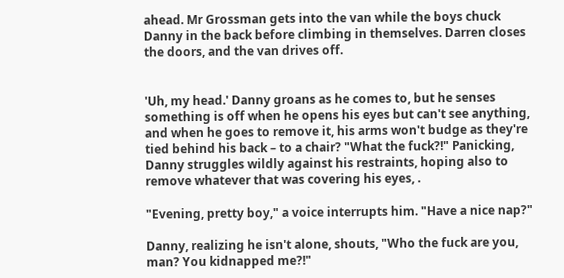ahead. Mr Grossman gets into the van while the boys chuck Danny in the back before climbing in themselves. Darren closes the doors, and the van drives off.


'Uh, my head.' Danny groans as he comes to, but he senses something is off when he opens his eyes but can't see anything, and when he goes to remove it, his arms won't budge as they're tied behind his back – to a chair? "What the fuck?!" Panicking, Danny struggles wildly against his restraints, hoping also to remove whatever that was covering his eyes, .

"Evening, pretty boy," a voice interrupts him. "Have a nice nap?"

Danny, realizing he isn't alone, shouts, "Who the fuck are you, man? You kidnapped me?!"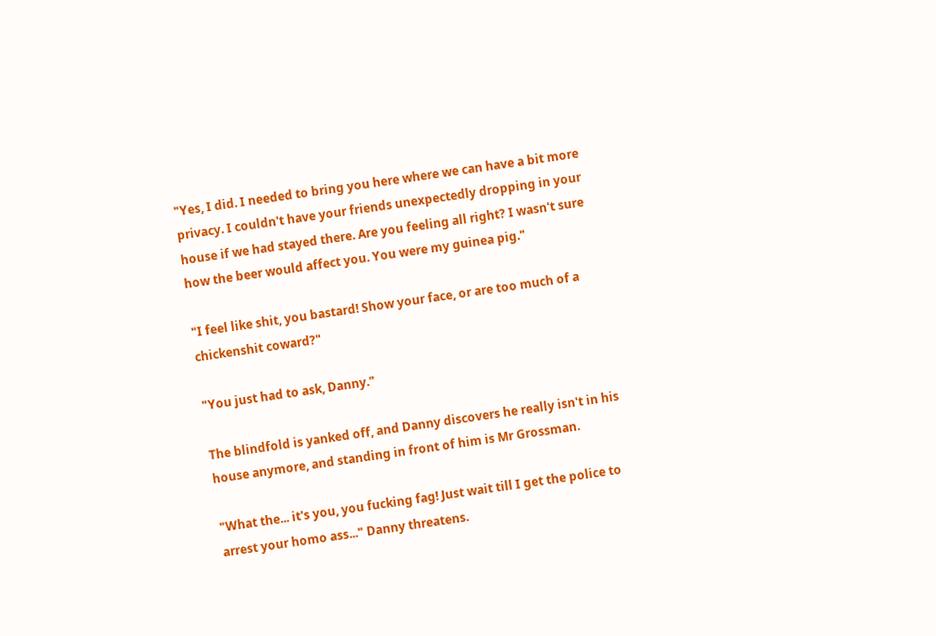"Yes, I did. I needed to bring you here where we can have a bit more privacy. I couldn't have your friends unexpectedly dropping in your house if we had stayed there. Are you feeling all right? I wasn't sure how the beer would affect you. You were my guinea pig."

"I feel like shit, you bastard! Show your face, or are too much of a chickenshit coward?"

"You just had to ask, Danny."

The blindfold is yanked off, and Danny discovers he really isn't in his house anymore, and standing in front of him is Mr Grossman.

"What the... it's you, you fucking fag! Just wait till I get the police to arrest your homo ass..." Danny threatens.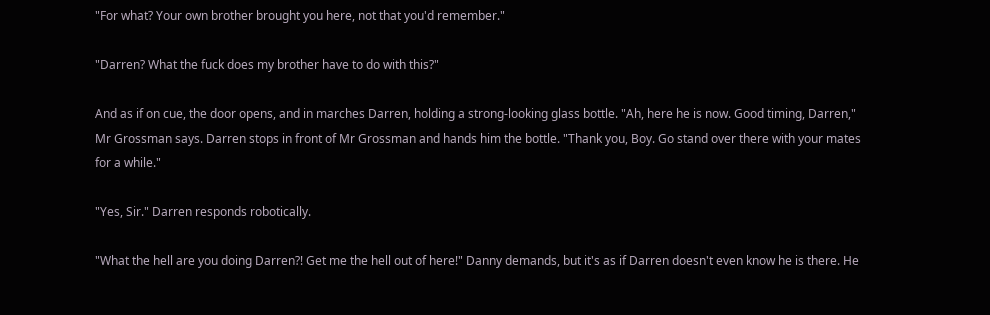"For what? Your own brother brought you here, not that you'd remember."

"Darren? What the fuck does my brother have to do with this?"

And as if on cue, the door opens, and in marches Darren, holding a strong-looking glass bottle. "Ah, here he is now. Good timing, Darren," Mr Grossman says. Darren stops in front of Mr Grossman and hands him the bottle. "Thank you, Boy. Go stand over there with your mates for a while."

"Yes, Sir." Darren responds robotically.

"What the hell are you doing Darren?! Get me the hell out of here!" Danny demands, but it's as if Darren doesn't even know he is there. He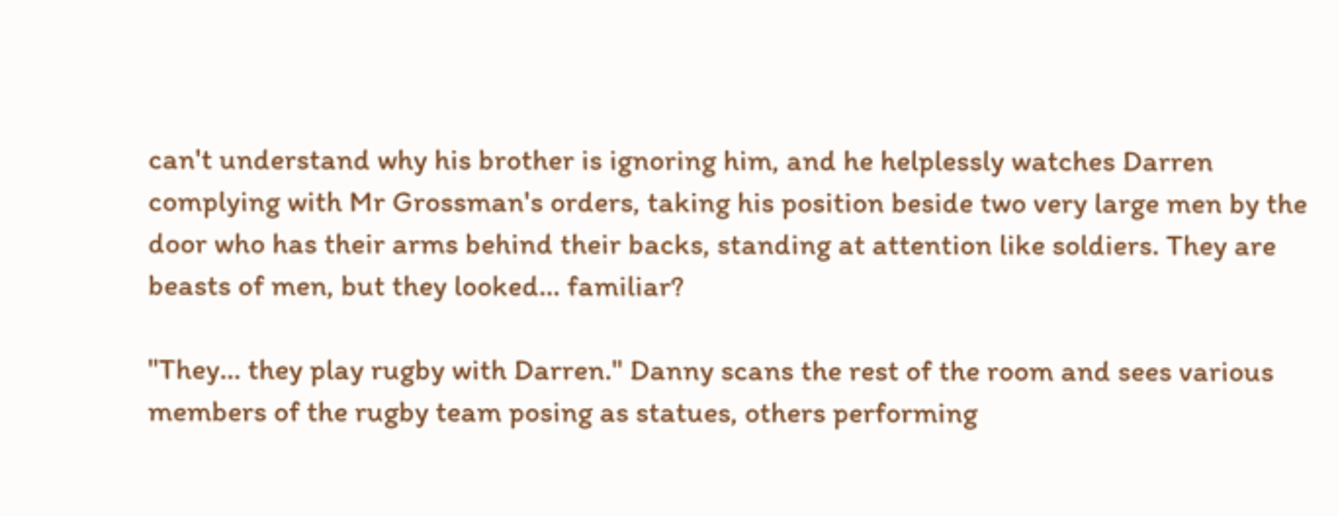can't understand why his brother is ignoring him, and he helplessly watches Darren complying with Mr Grossman's orders, taking his position beside two very large men by the door who has their arms behind their backs, standing at attention like soldiers. They are beasts of men, but they looked... familiar?

"They... they play rugby with Darren." Danny scans the rest of the room and sees various members of the rugby team posing as statues, others performing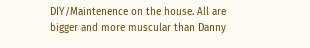DIY/Maintenence on the house. All are bigger and more muscular than Danny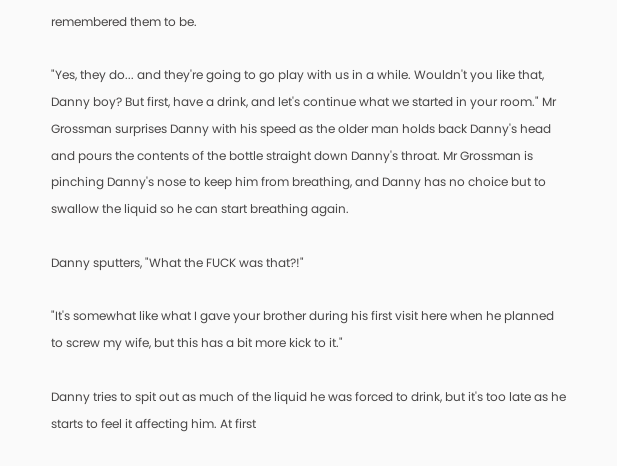remembered them to be.

"Yes, they do... and they're going to go play with us in a while. Wouldn't you like that, Danny boy? But first, have a drink, and let's continue what we started in your room." Mr Grossman surprises Danny with his speed as the older man holds back Danny's head and pours the contents of the bottle straight down Danny's throat. Mr Grossman is pinching Danny's nose to keep him from breathing, and Danny has no choice but to swallow the liquid so he can start breathing again.

Danny sputters, "What the FUCK was that?!"

"It's somewhat like what I gave your brother during his first visit here when he planned to screw my wife, but this has a bit more kick to it."

Danny tries to spit out as much of the liquid he was forced to drink, but it's too late as he starts to feel it affecting him. At first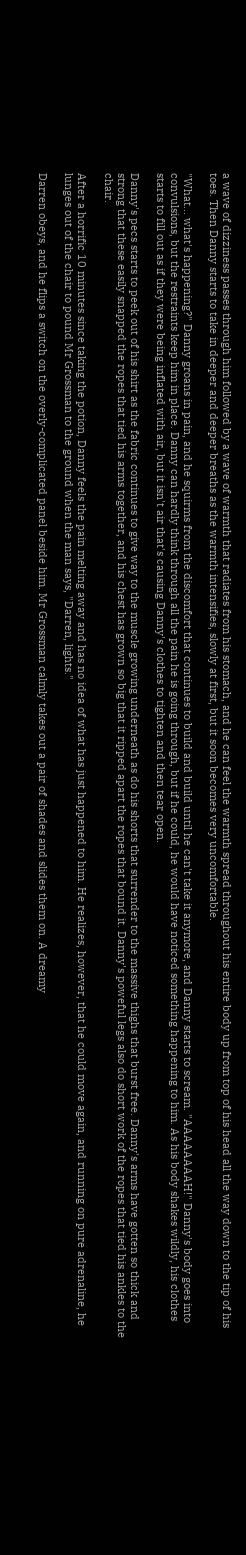a wave of dizziness passes through him followed by a wave of warmth that radiates from his stomach, and he can feel the warmth spread throughout his entire body up from top of his head all the way down to the tip of his toes. Then Danny starts to take in deeper and deeper breaths as the warmth intensifies, slowly at first, but it soon becomes very uncomfortable.

"What... what's happening?" Danny groans in pain, and he squirms from the discomfort that continues to build and build until he can't take it anymore, and Danny starts to scream. "AAAAAAAAH!" Danny's body goes into convulsions, but the restraints keep him in place. Danny can hardly think through all the pain he is going through, but if he could, he would have noticed something happening to him. As his body shakes wildly, his clothes starts to fill out as if they were being inflated with air, but it isn't air that's causing Danny's clothes to tighten and then tear open.

Danny's pecs starts to peek out of his shirt as the fabric continues to give way to the muscle growing underneath as do his shorts that surrender to the massive thighs that burst free. Danny's arms have gotten so thick and strong that these easily snapped the ropes that tied his arms together, and his chest has grown so big that it ripped apart the ropes that bound it. Danny's poweful legs also do short work of the ropes that tied his ankles to the chair.

After a horrific 10 minutes since taking the potion, Danny feels the pain melting away and has no idea of what has just happened to him. He realizes, however, that he could move again, and running on pure adrenaline, he lunges out of the chair to pound Mr Grossman to the ground when the man says, "Darren, lights."

Darren obeys, and he flips a switch on the overly-complicated panel beside him. Mr Grossman calmly takes out a pair of shades and slides them on. A dreamy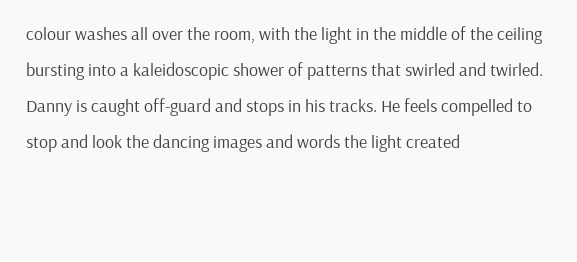colour washes all over the room, with the light in the middle of the ceiling bursting into a kaleidoscopic shower of patterns that swirled and twirled. Danny is caught off-guard and stops in his tracks. He feels compelled to stop and look the dancing images and words the light created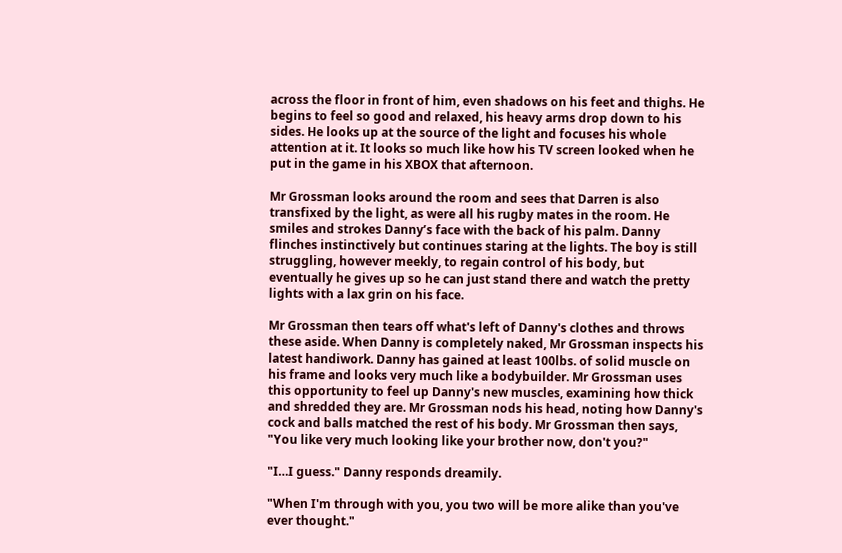across the floor in front of him, even shadows on his feet and thighs. He begins to feel so good and relaxed, his heavy arms drop down to his sides. He looks up at the source of the light and focuses his whole attention at it. It looks so much like how his TV screen looked when he put in the game in his XBOX that afternoon.

Mr Grossman looks around the room and sees that Darren is also transfixed by the light, as were all his rugby mates in the room. He smiles and strokes Danny’s face with the back of his palm. Danny flinches instinctively but continues staring at the lights. The boy is still struggling, however meekly, to regain control of his body, but eventually he gives up so he can just stand there and watch the pretty lights with a lax grin on his face.

Mr Grossman then tears off what's left of Danny's clothes and throws these aside. When Danny is completely naked, Mr Grossman inspects his latest handiwork. Danny has gained at least 100lbs. of solid muscle on his frame and looks very much like a bodybuilder. Mr Grossman uses this opportunity to feel up Danny's new muscles, examining how thick and shredded they are. Mr Grossman nods his head, noting how Danny's cock and balls matched the rest of his body. Mr Grossman then says, "You like very much looking like your brother now, don't you?"

"I…I guess." Danny responds dreamily.

"When I'm through with you, you two will be more alike than you've ever thought."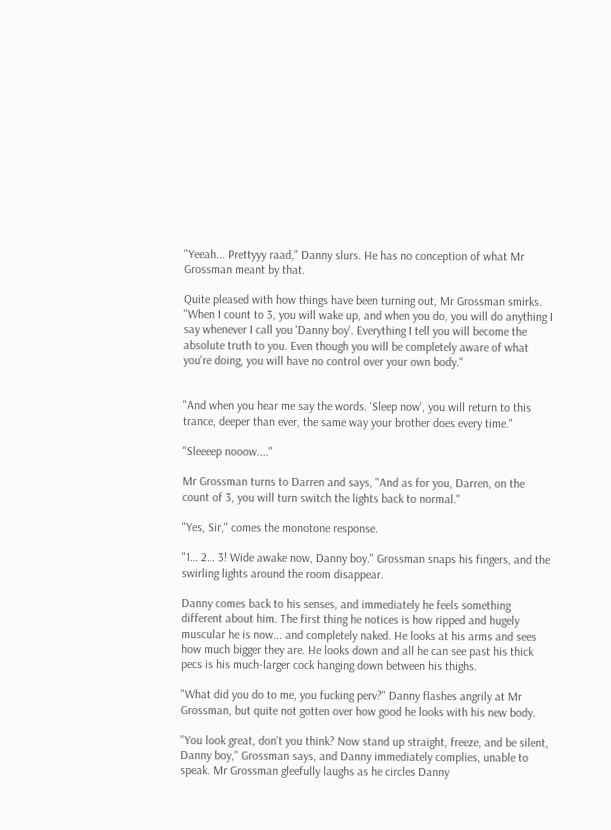"Yeeah... Prettyyy raad," Danny slurs. He has no conception of what Mr Grossman meant by that.

Quite pleased with how things have been turning out, Mr Grossman smirks. "When I count to 3, you will wake up, and when you do, you will do anything I say whenever I call you 'Danny boy'. Everything I tell you will become the absolute truth to you. Even though you will be completely aware of what you're doing, you will have no control over your own body."


"And when you hear me say the words. 'Sleep now', you will return to this trance, deeper than ever, the same way your brother does every time."

"Sleeeep nooow...."

Mr Grossman turns to Darren and says, "And as for you, Darren, on the count of 3, you will turn switch the lights back to normal."

"Yes, Sir," comes the monotone response.

"1… 2… 3! Wide awake now, Danny boy." Grossman snaps his fingers, and the swirling lights around the room disappear.

Danny comes back to his senses, and immediately he feels something different about him. The first thing he notices is how ripped and hugely muscular he is now... and completely naked. He looks at his arms and sees how much bigger they are. He looks down and all he can see past his thick pecs is his much-larger cock hanging down between his thighs.

"What did you do to me, you fucking perv?" Danny flashes angrily at Mr Grossman, but quite not gotten over how good he looks with his new body.

"You look great, don't you think? Now stand up straight, freeze, and be silent, Danny boy," Grossman says, and Danny immediately complies, unable to speak. Mr Grossman gleefully laughs as he circles Danny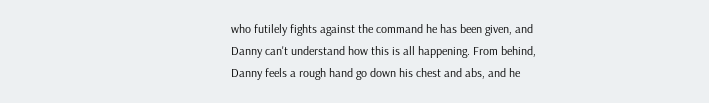who futilely fights against the command he has been given, and Danny can't understand how this is all happening. From behind, Danny feels a rough hand go down his chest and abs, and he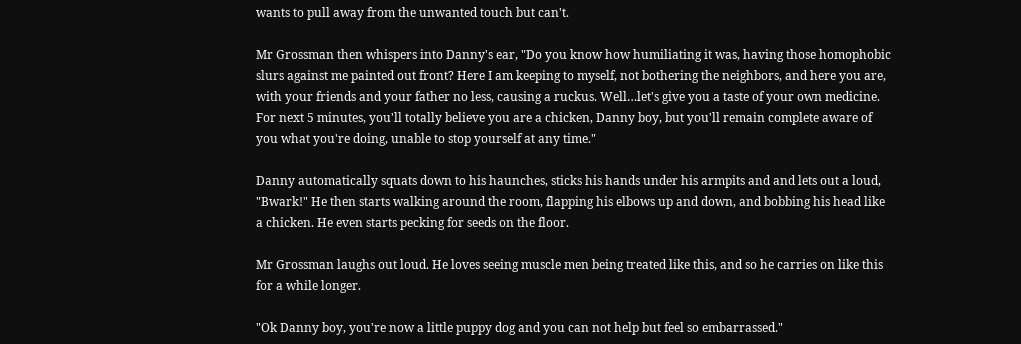wants to pull away from the unwanted touch but can't.

Mr Grossman then whispers into Danny's ear, "Do you know how humiliating it was, having those homophobic slurs against me painted out front? Here I am keeping to myself, not bothering the neighbors, and here you are, with your friends and your father no less, causing a ruckus. Well…let's give you a taste of your own medicine. For next 5 minutes, you'll totally believe you are a chicken, Danny boy, but you'll remain complete aware of you what you're doing, unable to stop yourself at any time."

Danny automatically squats down to his haunches, sticks his hands under his armpits and and lets out a loud, "Bwark!" He then starts walking around the room, flapping his elbows up and down, and bobbing his head like a chicken. He even starts pecking for seeds on the floor.

Mr Grossman laughs out loud. He loves seeing muscle men being treated like this, and so he carries on like this for a while longer.

"Ok Danny boy, you're now a little puppy dog and you can not help but feel so embarrassed."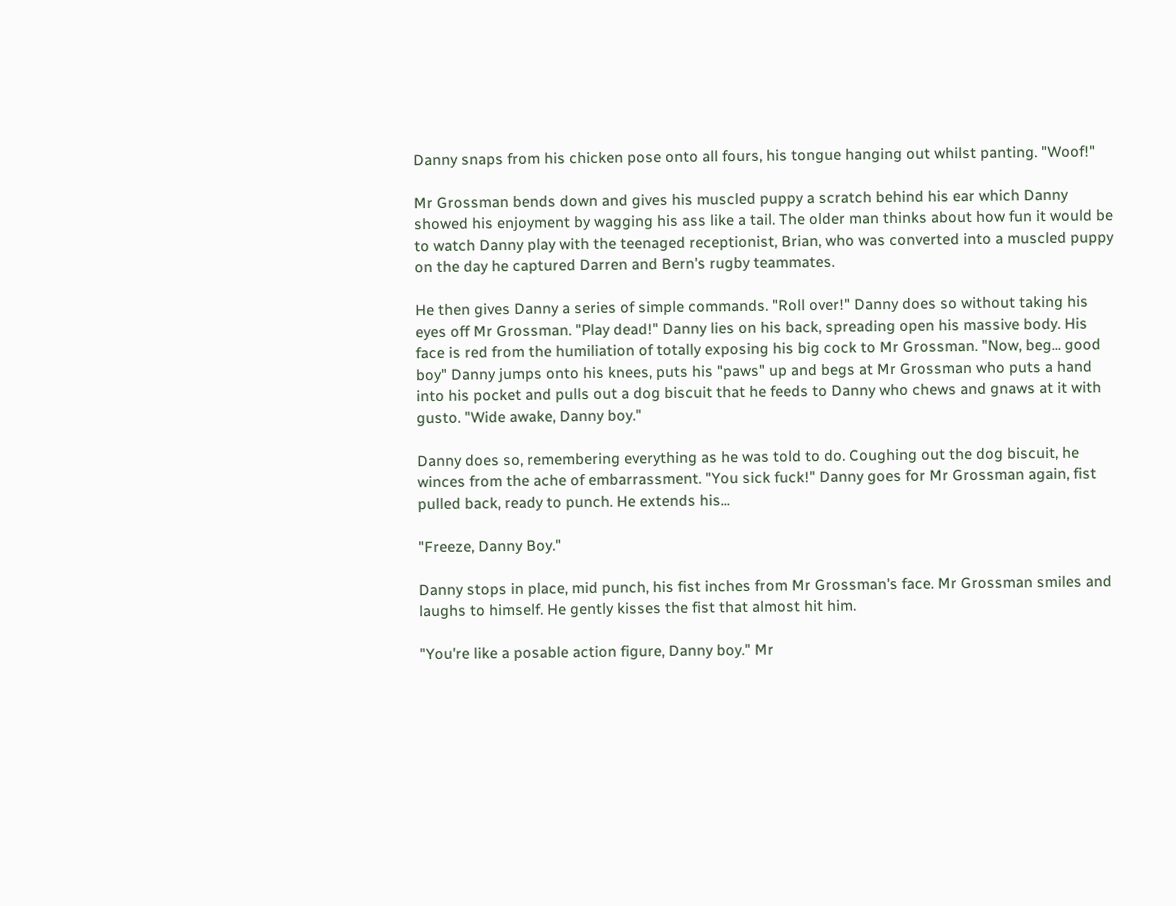Danny snaps from his chicken pose onto all fours, his tongue hanging out whilst panting. "Woof!"

Mr Grossman bends down and gives his muscled puppy a scratch behind his ear which Danny showed his enjoyment by wagging his ass like a tail. The older man thinks about how fun it would be to watch Danny play with the teenaged receptionist, Brian, who was converted into a muscled puppy on the day he captured Darren and Bern's rugby teammates.

He then gives Danny a series of simple commands. "Roll over!" Danny does so without taking his eyes off Mr Grossman. "Play dead!" Danny lies on his back, spreading open his massive body. His face is red from the humiliation of totally exposing his big cock to Mr Grossman. "Now, beg... good boy" Danny jumps onto his knees, puts his "paws" up and begs at Mr Grossman who puts a hand into his pocket and pulls out a dog biscuit that he feeds to Danny who chews and gnaws at it with gusto. "Wide awake, Danny boy."

Danny does so, remembering everything as he was told to do. Coughing out the dog biscuit, he winces from the ache of embarrassment. "You sick fuck!" Danny goes for Mr Grossman again, fist pulled back, ready to punch. He extends his...

"Freeze, Danny Boy."

Danny stops in place, mid punch, his fist inches from Mr Grossman's face. Mr Grossman smiles and laughs to himself. He gently kisses the fist that almost hit him.

"You're like a posable action figure, Danny boy." Mr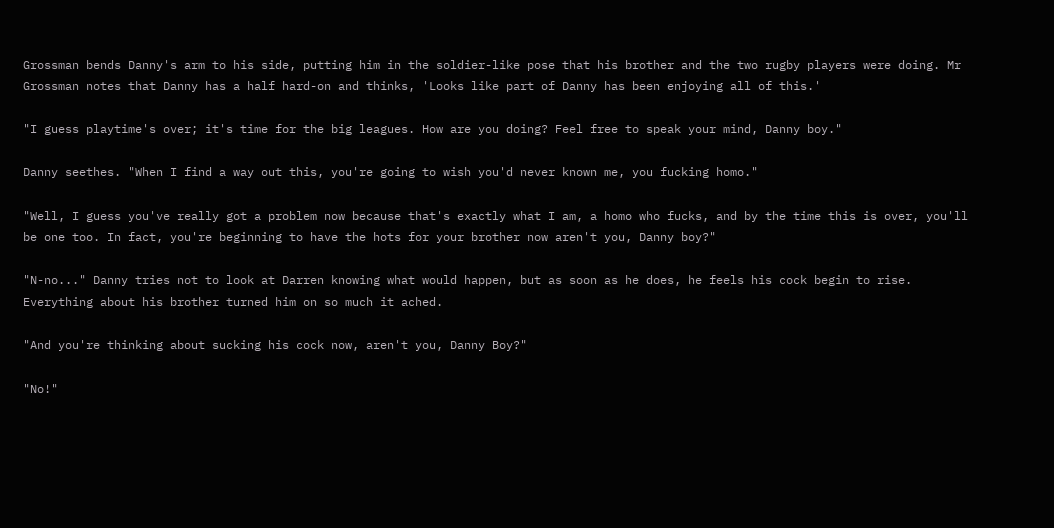Grossman bends Danny's arm to his side, putting him in the soldier-like pose that his brother and the two rugby players were doing. Mr Grossman notes that Danny has a half hard-on and thinks, 'Looks like part of Danny has been enjoying all of this.'

"I guess playtime's over; it's time for the big leagues. How are you doing? Feel free to speak your mind, Danny boy."

Danny seethes. "When I find a way out this, you're going to wish you'd never known me, you fucking homo."

"Well, I guess you've really got a problem now because that's exactly what I am, a homo who fucks, and by the time this is over, you'll be one too. In fact, you're beginning to have the hots for your brother now aren't you, Danny boy?"

"N-no..." Danny tries not to look at Darren knowing what would happen, but as soon as he does, he feels his cock begin to rise. Everything about his brother turned him on so much it ached.

"And you're thinking about sucking his cock now, aren't you, Danny Boy?"

"No!"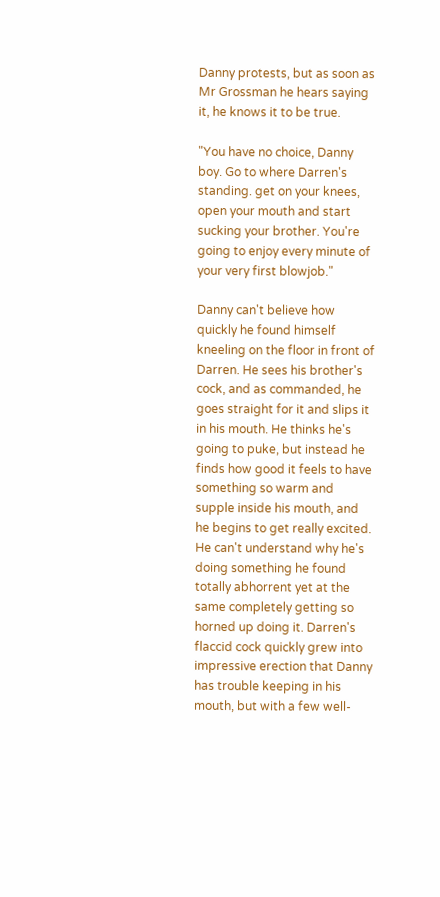Danny protests, but as soon as Mr Grossman he hears saying it, he knows it to be true.

"You have no choice, Danny boy. Go to where Darren's standing. get on your knees, open your mouth and start sucking your brother. You're going to enjoy every minute of your very first blowjob."

Danny can't believe how quickly he found himself kneeling on the floor in front of Darren. He sees his brother's cock, and as commanded, he goes straight for it and slips it in his mouth. He thinks he's going to puke, but instead he finds how good it feels to have something so warm and supple inside his mouth, and he begins to get really excited. He can't understand why he's doing something he found totally abhorrent yet at the same completely getting so horned up doing it. Darren's flaccid cock quickly grew into impressive erection that Danny has trouble keeping in his mouth, but with a few well-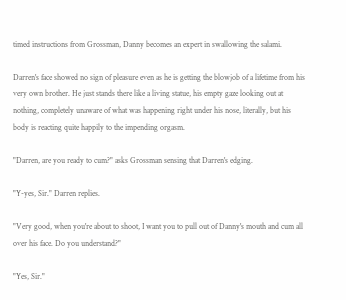timed instructions from Grossman, Danny becomes an expert in swallowing the salami.

Darren's face showed no sign of pleasure even as he is getting the blowjob of a lifetime from his very own brother. He just stands there like a living statue, his empty gaze looking out at nothing, completely unaware of what was happening right under his nose, literally, but his body is reacting quite happily to the impending orgasm.

"Darren, are you ready to cum?" asks Grossman sensing that Darren's edging.

"Y-yes, Sir." Darren replies.

"Very good, when you're about to shoot, I want you to pull out of Danny's mouth and cum all over his face. Do you understand?"

"Yes, Sir."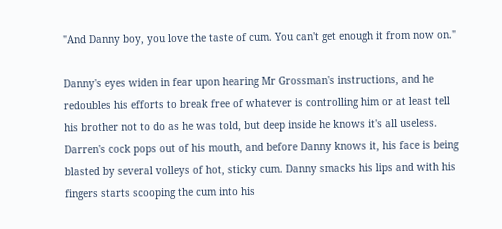"And Danny boy, you love the taste of cum. You can't get enough it from now on."

Danny's eyes widen in fear upon hearing Mr Grossman's instructions, and he redoubles his efforts to break free of whatever is controlling him or at least tell his brother not to do as he was told, but deep inside he knows it's all useless. Darren's cock pops out of his mouth, and before Danny knows it, his face is being blasted by several volleys of hot, sticky cum. Danny smacks his lips and with his fingers starts scooping the cum into his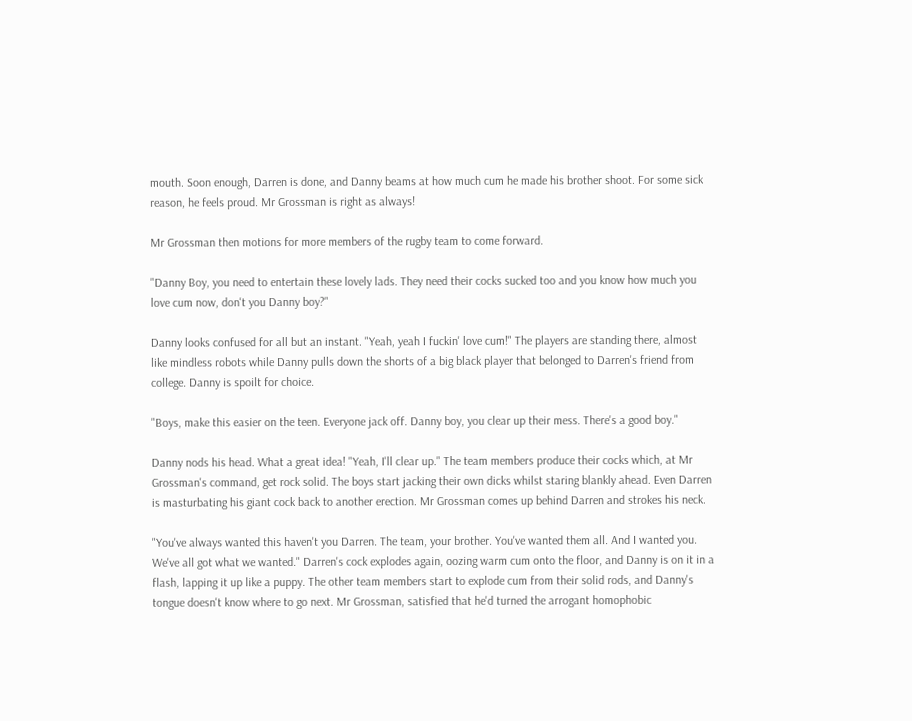mouth. Soon enough, Darren is done, and Danny beams at how much cum he made his brother shoot. For some sick reason, he feels proud. Mr Grossman is right as always!

Mr Grossman then motions for more members of the rugby team to come forward.

"Danny Boy, you need to entertain these lovely lads. They need their cocks sucked too and you know how much you love cum now, don't you Danny boy?"

Danny looks confused for all but an instant. "Yeah, yeah I fuckin' love cum!" The players are standing there, almost like mindless robots while Danny pulls down the shorts of a big black player that belonged to Darren's friend from college. Danny is spoilt for choice.

"Boys, make this easier on the teen. Everyone jack off. Danny boy, you clear up their mess. There's a good boy."

Danny nods his head. What a great idea! "Yeah, I'll clear up." The team members produce their cocks which, at Mr Grossman's command, get rock solid. The boys start jacking their own dicks whilst staring blankly ahead. Even Darren is masturbating his giant cock back to another erection. Mr Grossman comes up behind Darren and strokes his neck.

"You've always wanted this haven't you Darren. The team, your brother. You've wanted them all. And I wanted you. We've all got what we wanted." Darren's cock explodes again, oozing warm cum onto the floor, and Danny is on it in a flash, lapping it up like a puppy. The other team members start to explode cum from their solid rods, and Danny's tongue doesn't know where to go next. Mr Grossman, satisfied that he'd turned the arrogant homophobic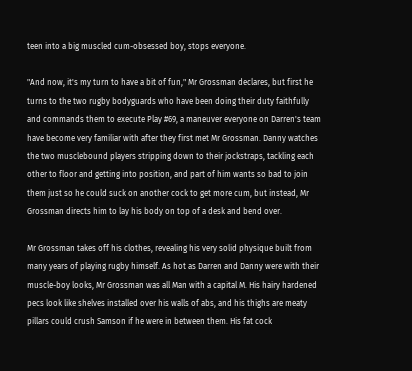teen into a big muscled cum-obsessed boy, stops everyone.

"And now, it's my turn to have a bit of fun," Mr Grossman declares, but first he turns to the two rugby bodyguards who have been doing their duty faithfully and commands them to execute Play #69, a maneuver everyone on Darren's team have become very familiar with after they first met Mr Grossman. Danny watches the two musclebound players stripping down to their jockstraps, tackling each other to floor and getting into position, and part of him wants so bad to join them just so he could suck on another cock to get more cum, but instead, Mr Grossman directs him to lay his body on top of a desk and bend over.

Mr Grossman takes off his clothes, revealing his very solid physique built from many years of playing rugby himself. As hot as Darren and Danny were with their muscle-boy looks, Mr Grossman was all Man with a capital M. His hairy hardened pecs look like shelves installed over his walls of abs, and his thighs are meaty pillars could crush Samson if he were in between them. His fat cock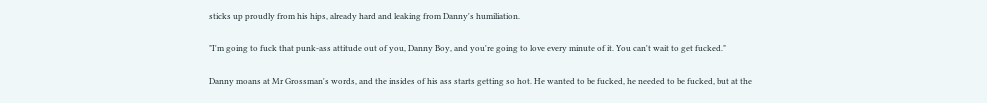sticks up proudly from his hips, already hard and leaking from Danny's humiliation.

"I'm going to fuck that punk-ass attitude out of you, Danny Boy, and you're going to love every minute of it. You can't wait to get fucked."

Danny moans at Mr Grossman's words, and the insides of his ass starts getting so hot. He wanted to be fucked, he needed to be fucked, but at the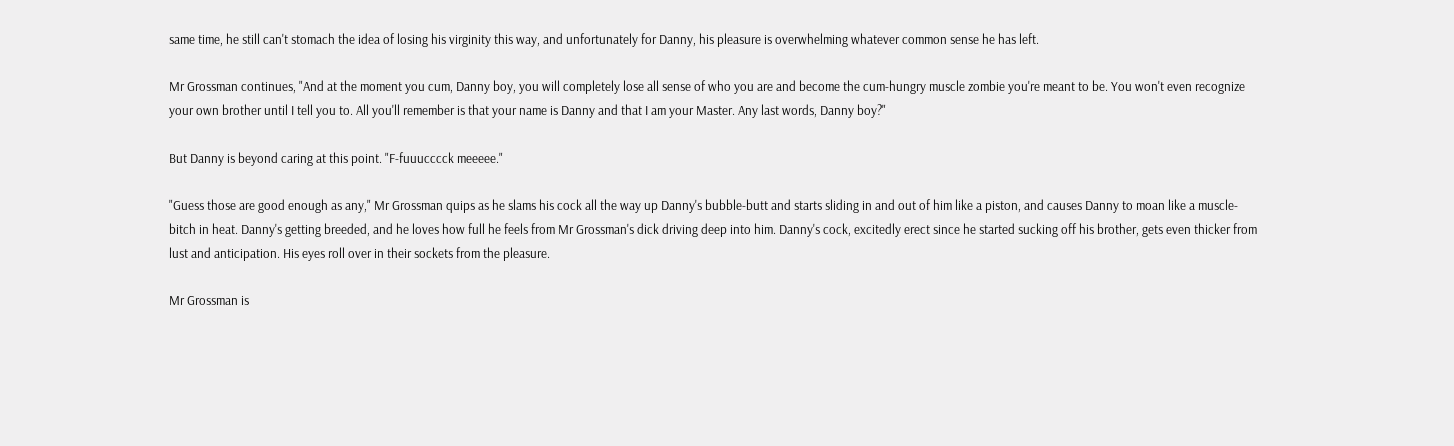same time, he still can't stomach the idea of losing his virginity this way, and unfortunately for Danny, his pleasure is overwhelming whatever common sense he has left.

Mr Grossman continues, "And at the moment you cum, Danny boy, you will completely lose all sense of who you are and become the cum-hungry muscle zombie you're meant to be. You won't even recognize your own brother until I tell you to. All you'll remember is that your name is Danny and that I am your Master. Any last words, Danny boy?"

But Danny is beyond caring at this point. "F-fuuucccck meeeee."

"Guess those are good enough as any," Mr Grossman quips as he slams his cock all the way up Danny's bubble-butt and starts sliding in and out of him like a piston, and causes Danny to moan like a muscle-bitch in heat. Danny's getting breeded, and he loves how full he feels from Mr Grossman's dick driving deep into him. Danny's cock, excitedly erect since he started sucking off his brother, gets even thicker from lust and anticipation. His eyes roll over in their sockets from the pleasure.

Mr Grossman is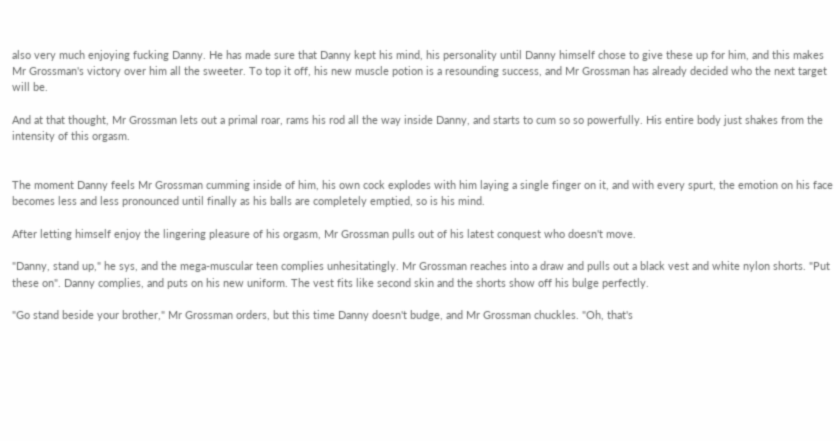also very much enjoying fucking Danny. He has made sure that Danny kept his mind, his personality until Danny himself chose to give these up for him, and this makes Mr Grossman's victory over him all the sweeter. To top it off, his new muscle potion is a resounding success, and Mr Grossman has already decided who the next target will be.

And at that thought, Mr Grossman lets out a primal roar, rams his rod all the way inside Danny, and starts to cum so so powerfully. His entire body just shakes from the intensity of this orgasm.


The moment Danny feels Mr Grossman cumming inside of him, his own cock explodes with him laying a single finger on it, and with every spurt, the emotion on his face becomes less and less pronounced until finally as his balls are completely emptied, so is his mind.

After letting himself enjoy the lingering pleasure of his orgasm, Mr Grossman pulls out of his latest conquest who doesn't move.

"Danny, stand up," he sys, and the mega-muscular teen complies unhesitatingly. Mr Grossman reaches into a draw and pulls out a black vest and white nylon shorts. "Put these on". Danny complies, and puts on his new uniform. The vest fits like second skin and the shorts show off his bulge perfectly.

"Go stand beside your brother," Mr Grossman orders, but this time Danny doesn't budge, and Mr Grossman chuckles. "Oh, that's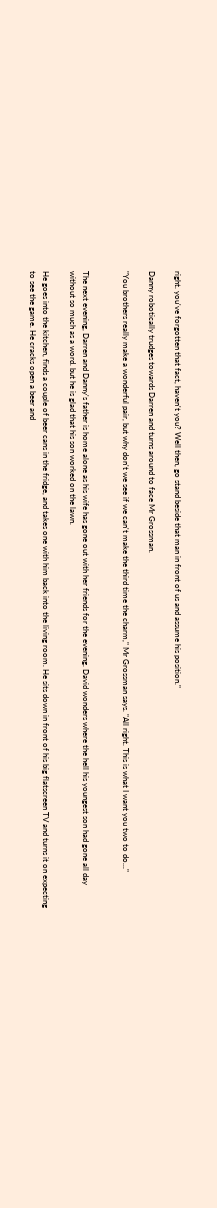right. you've forgotten that fact, haven't you? Well then, go stand beside that man in front of us and assume his position."

Danny robotically trudges towards Darren and turns around to face Mr Grossman.

"You brothers really make a wonderful pair, but why don't we see if we can't make the third time the charm," Mr Grossman says. "All right. This is what I want you two to do..."


The next evening, Darren and Danny's father is home alone as his wife has gone out with her friends for the evening. David wonders where the hell his youngest son had gone all day without so much as a word. but he is glad that his son worked on the lawn.

He goes into the kitchen, finds a couple of beer cans in the fridge, and takes one with him back into the living room. He sits down in front of his big flatscreen TV and turns it on expecting to see the game. He cracks open a beer and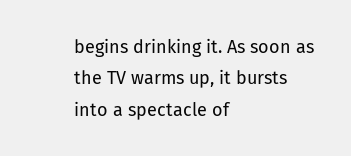begins drinking it. As soon as the TV warms up, it bursts into a spectacle of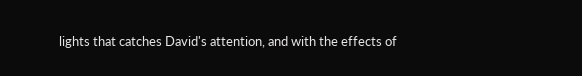lights that catches David's attention, and with the effects of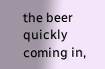the beer quickly coming in,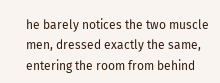he barely notices the two muscle men, dressed exactly the same, entering the room from behind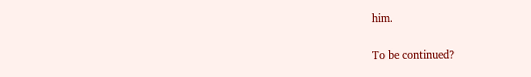him.

To be continued?